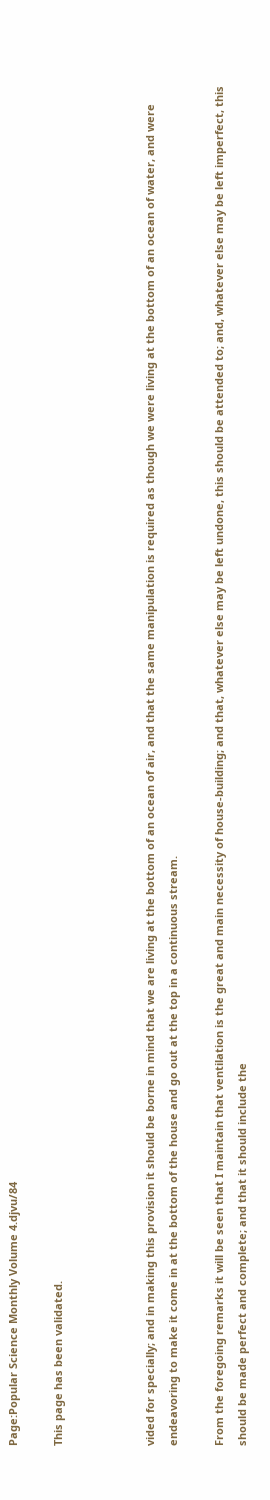Page:Popular Science Monthly Volume 4.djvu/84

This page has been validated.



vided for specially; and in making this provision it should be borne in mind that we are living at the bottom of an ocean of air, and that the same manipulation is required as though we were living at the bottom of an ocean of water, and were endeavoring to make it come in at the bottom of the house and go out at the top in a continuous stream.

From the foregoing remarks it will be seen that I maintain that ventilation is the great and main necessity of house-building; and that, whatever else may be left undone, this should be attended to; and, whatever else may be left imperfect, this should be made perfect and complete; and that it should include the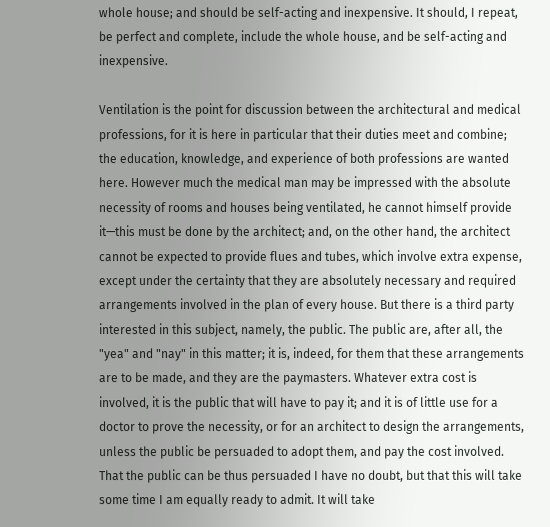whole house; and should be self-acting and inexpensive. It should, I repeat, be perfect and complete, include the whole house, and be self-acting and inexpensive.

Ventilation is the point for discussion between the architectural and medical professions, for it is here in particular that their duties meet and combine; the education, knowledge, and experience of both professions are wanted here. However much the medical man may be impressed with the absolute necessity of rooms and houses being ventilated, he cannot himself provide it—this must be done by the architect; and, on the other hand, the architect cannot be expected to provide flues and tubes, which involve extra expense, except under the certainty that they are absolutely necessary and required arrangements involved in the plan of every house. But there is a third party interested in this subject, namely, the public. The public are, after all, the "yea" and "nay" in this matter; it is, indeed, for them that these arrangements are to be made, and they are the paymasters. Whatever extra cost is involved, it is the public that will have to pay it; and it is of little use for a doctor to prove the necessity, or for an architect to design the arrangements, unless the public be persuaded to adopt them, and pay the cost involved. That the public can be thus persuaded I have no doubt, but that this will take some time I am equally ready to admit. It will take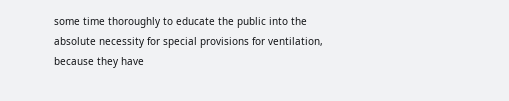some time thoroughly to educate the public into the absolute necessity for special provisions for ventilation, because they have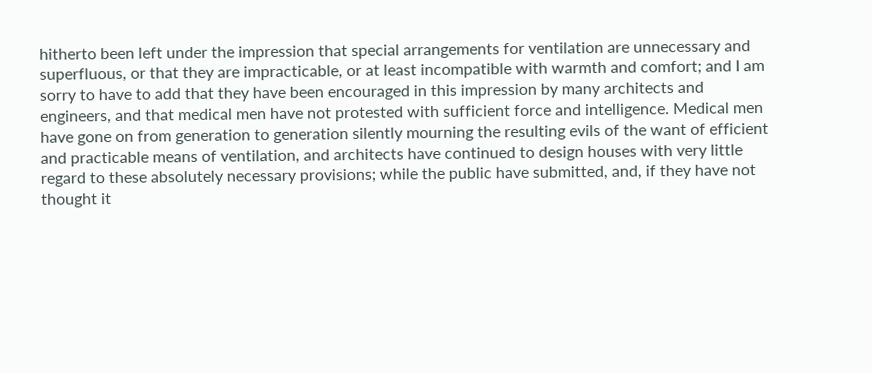hitherto been left under the impression that special arrangements for ventilation are unnecessary and superfluous, or that they are impracticable, or at least incompatible with warmth and comfort; and I am sorry to have to add that they have been encouraged in this impression by many architects and engineers, and that medical men have not protested with sufficient force and intelligence. Medical men have gone on from generation to generation silently mourning the resulting evils of the want of efficient and practicable means of ventilation, and architects have continued to design houses with very little regard to these absolutely necessary provisions; while the public have submitted, and, if they have not thought it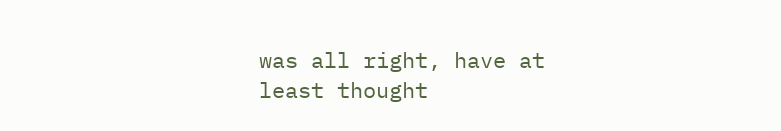was all right, have at least thought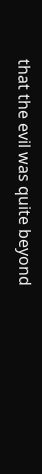that the evil was quite beyond